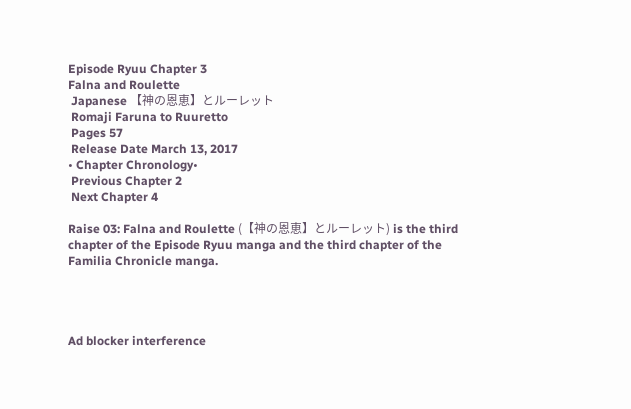Episode Ryuu Chapter 3
Falna and Roulette
 Japanese 【神の恩恵】とルーレット
 Romaji Faruna to Ruuretto
 Pages 57
 Release Date March 13, 2017
• Chapter Chronology•
 Previous Chapter 2
 Next Chapter 4

Raise 03: Falna and Roulette (【神の恩恵】とルーレット) is the third chapter of the Episode Ryuu manga and the third chapter of the Familia Chronicle manga.




Ad blocker interference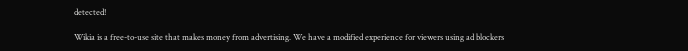detected!

Wikia is a free-to-use site that makes money from advertising. We have a modified experience for viewers using ad blockers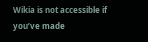Wikia is not accessible if you’ve made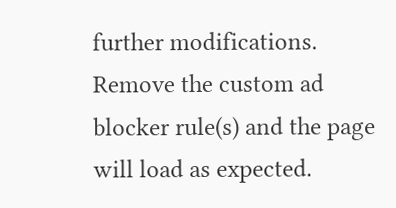further modifications. Remove the custom ad blocker rule(s) and the page will load as expected.